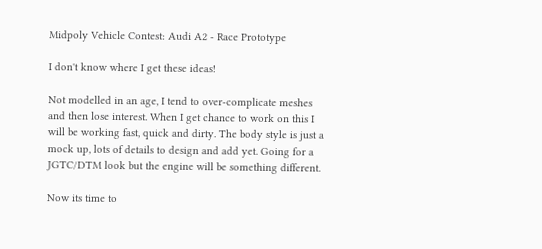Midpoly Vehicle Contest: Audi A2 - Race Prototype

I don't know where I get these ideas!

Not modelled in an age, I tend to over-complicate meshes and then lose interest. When I get chance to work on this I will be working fast, quick and dirty. The body style is just a mock up, lots of details to design and add yet. Going for a JGTC/DTM look but the engine will be something different.

Now its time to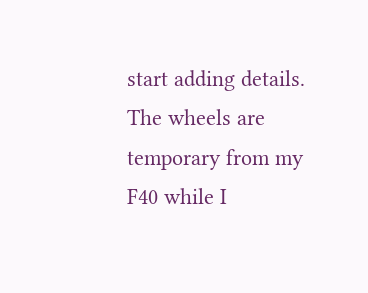start adding details. The wheels are temporary from my F40 while I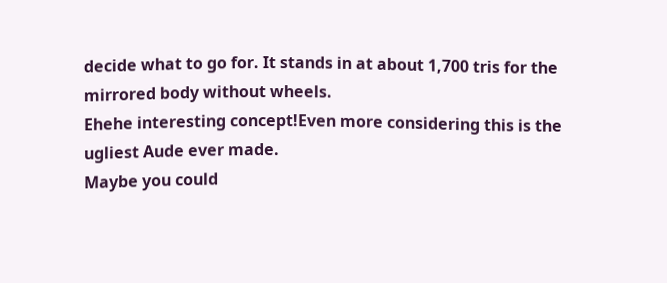decide what to go for. It stands in at about 1,700 tris for the mirrored body without wheels.
Ehehe interesting concept!Even more considering this is the ugliest Aude ever made.
Maybe you could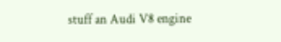stuff an Audi V8 engine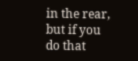in the rear, but if you do that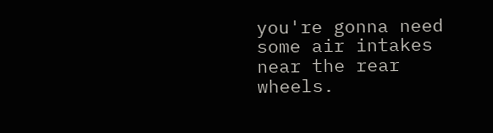you're gonna need some air intakes near the rear wheels.